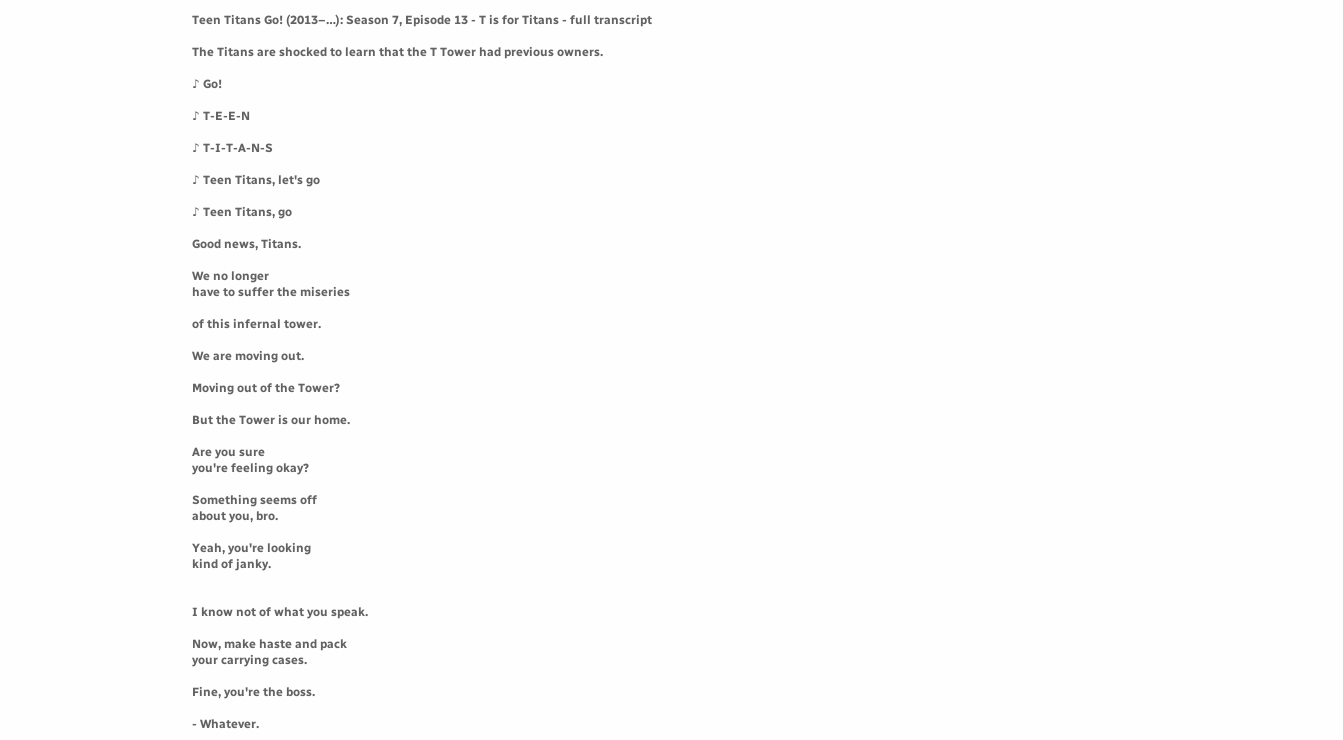Teen Titans Go! (2013–…): Season 7, Episode 13 - T is for Titans - full transcript

The Titans are shocked to learn that the T Tower had previous owners.

♪ Go!

♪ T-E-E-N

♪ T-I-T-A-N-S

♪ Teen Titans, let's go

♪ Teen Titans, go

Good news, Titans.

We no longer
have to suffer the miseries

of this infernal tower.

We are moving out.

Moving out of the Tower?

But the Tower is our home.

Are you sure
you're feeling okay?

Something seems off
about you, bro.

Yeah, you're looking
kind of janky.


I know not of what you speak.

Now, make haste and pack
your carrying cases.

Fine, you're the boss.

- Whatever.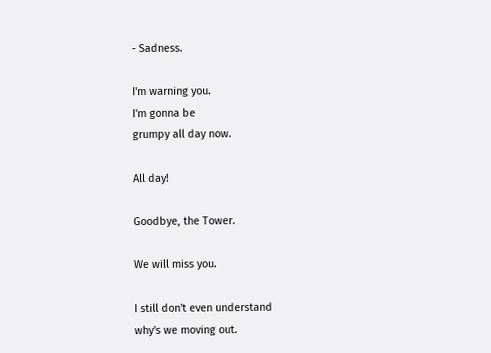- Sadness.

I'm warning you.
I'm gonna be
grumpy all day now.

All day!

Goodbye, the Tower.

We will miss you.

I still don't even understand
why's we moving out.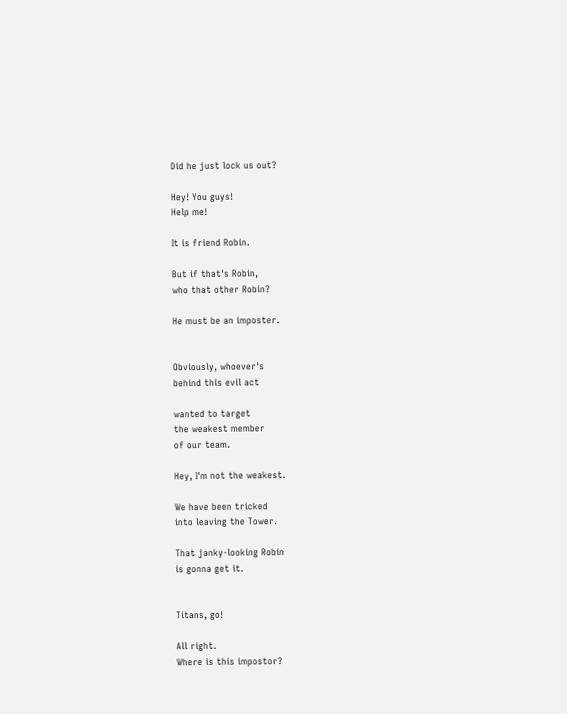Did he just lock us out?

Hey! You guys!
Help me!

It is friend Robin.

But if that's Robin,
who that other Robin?

He must be an imposter.


Obviously, whoever's
behind this evil act

wanted to target
the weakest member
of our team.

Hey, I'm not the weakest.

We have been tricked
into leaving the Tower.

That janky-looking Robin
is gonna get it.


Titans, go!

All right.
Where is this impostor?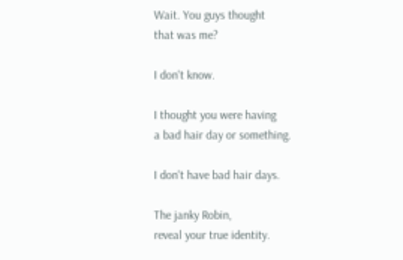Wait. You guys thought
that was me?

I don't know.

I thought you were having
a bad hair day or something.

I don't have bad hair days.

The janky Robin,
reveal your true identity.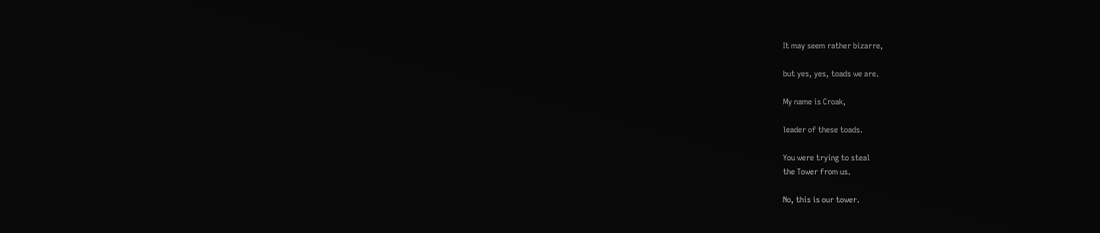It may seem rather bizarre,

but yes, yes, toads we are.

My name is Croak,

leader of these toads.

You were trying to steal
the Tower from us.

No, this is our tower.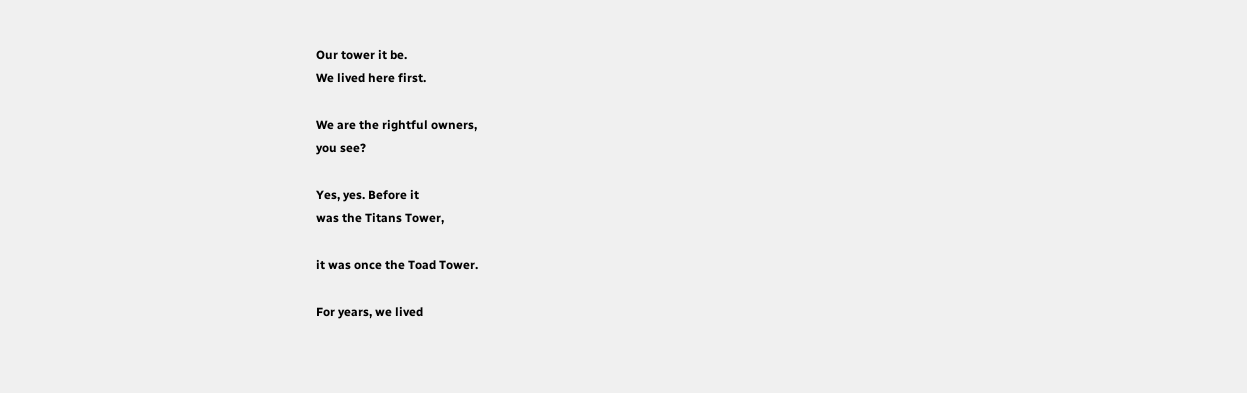Our tower it be.
We lived here first.

We are the rightful owners,
you see?

Yes, yes. Before it
was the Titans Tower,

it was once the Toad Tower.

For years, we lived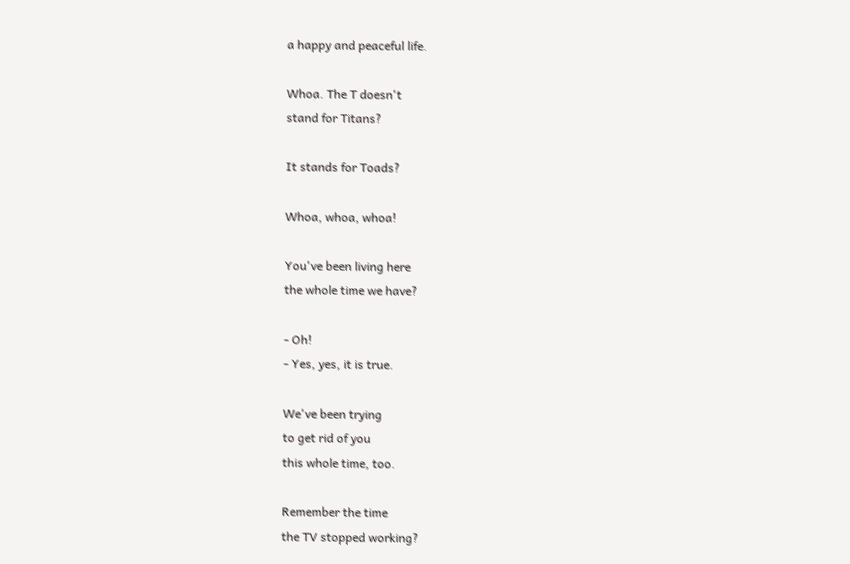a happy and peaceful life.

Whoa. The T doesn't
stand for Titans?

It stands for Toads?

Whoa, whoa, whoa!

You've been living here
the whole time we have?

- Oh!
- Yes, yes, it is true.

We've been trying
to get rid of you
this whole time, too.

Remember the time
the TV stopped working?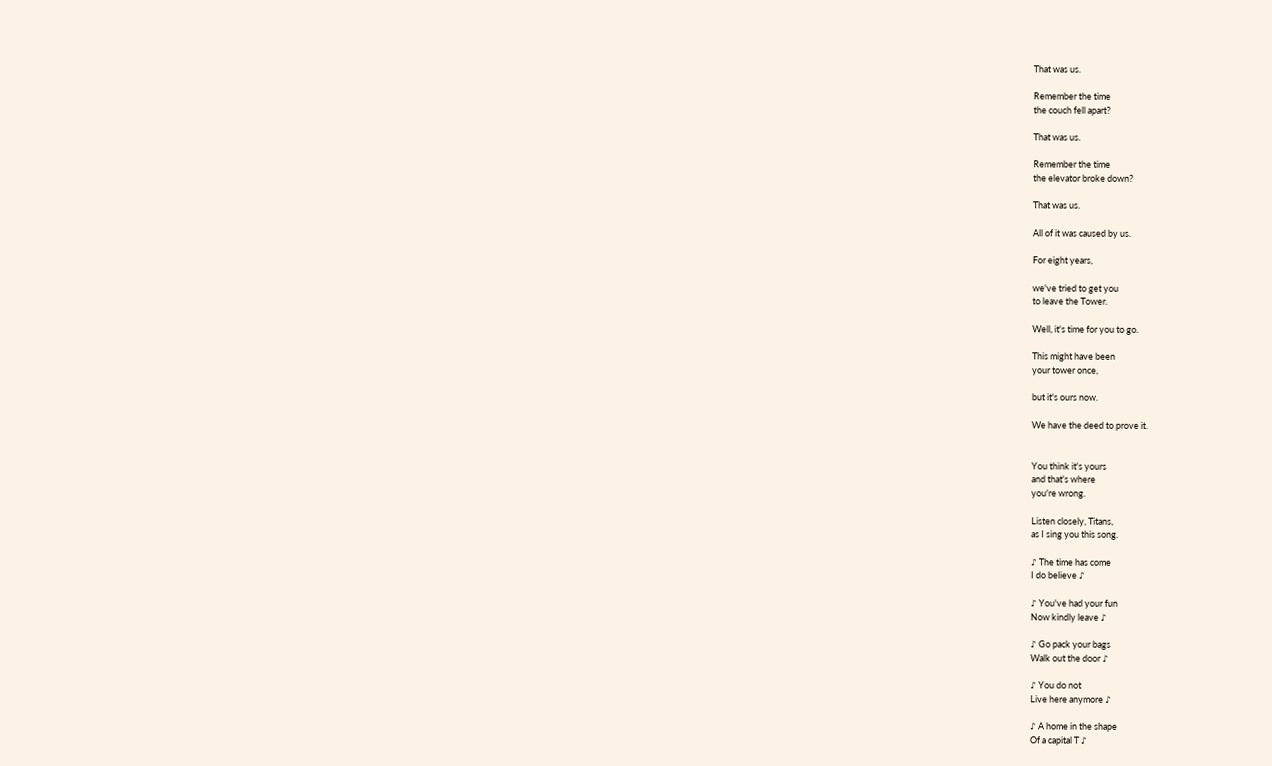That was us.

Remember the time
the couch fell apart?

That was us.

Remember the time
the elevator broke down?

That was us.

All of it was caused by us.

For eight years,

we've tried to get you
to leave the Tower.

Well, it's time for you to go.

This might have been
your tower once,

but it's ours now.

We have the deed to prove it.


You think it's yours
and that's where
you're wrong.

Listen closely, Titans,
as I sing you this song.

♪ The time has come
I do believe ♪

♪ You've had your fun
Now kindly leave ♪

♪ Go pack your bags
Walk out the door ♪

♪ You do not
Live here anymore ♪

♪ A home in the shape
Of a capital T ♪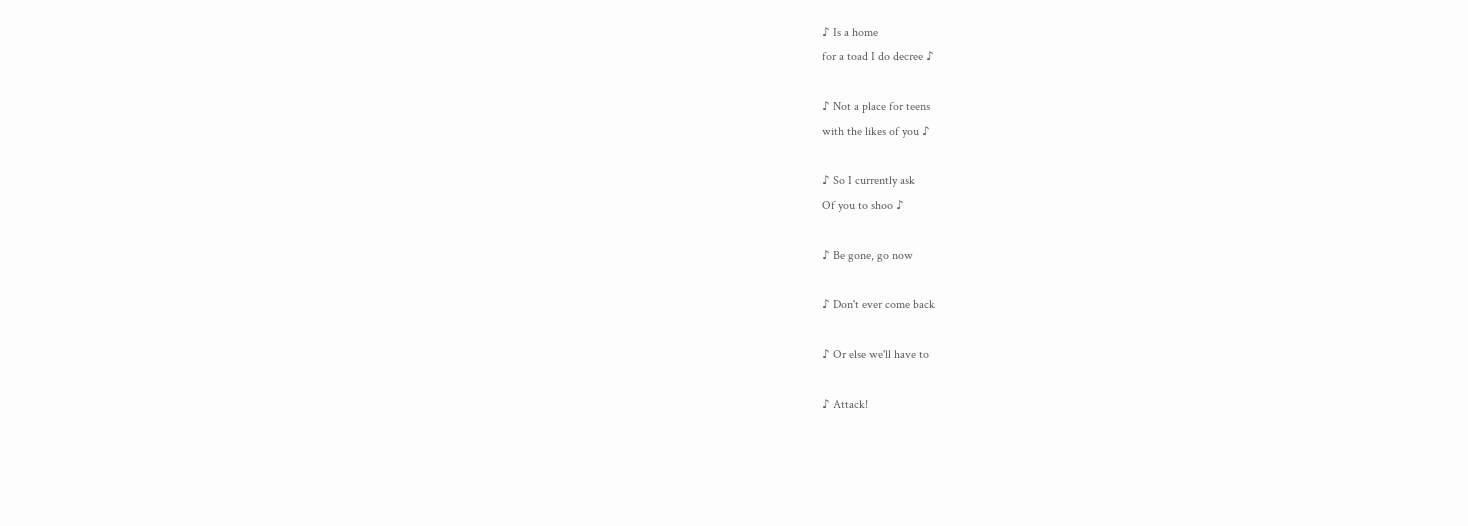♪ Is a home
for a toad I do decree ♪

♪ Not a place for teens
with the likes of you ♪

♪ So I currently ask
Of you to shoo ♪

♪ Be gone, go now

♪ Don't ever come back

♪ Or else we'll have to

♪ Attack!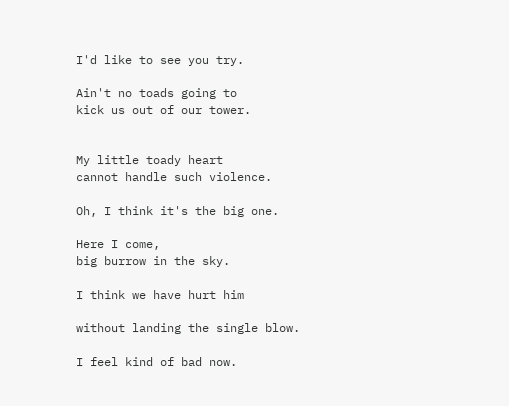I'd like to see you try.

Ain't no toads going to
kick us out of our tower.


My little toady heart
cannot handle such violence.

Oh, I think it's the big one.

Here I come,
big burrow in the sky.

I think we have hurt him

without landing the single blow.

I feel kind of bad now.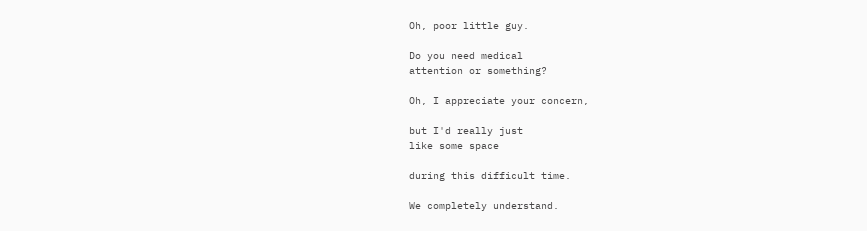Oh, poor little guy.

Do you need medical
attention or something?

Oh, I appreciate your concern,

but I'd really just
like some space

during this difficult time.

We completely understand.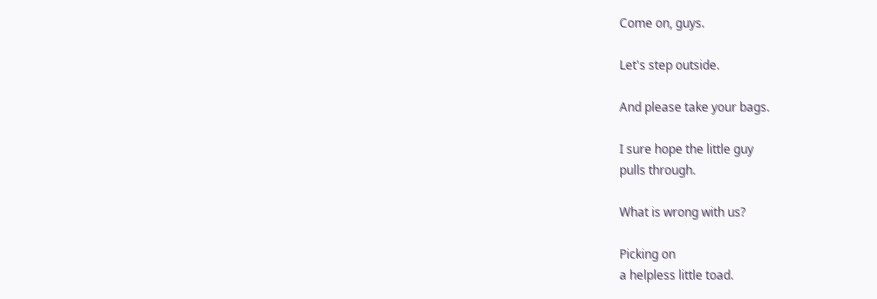Come on, guys.

Let's step outside.

And please take your bags.

I sure hope the little guy
pulls through.

What is wrong with us?

Picking on
a helpless little toad.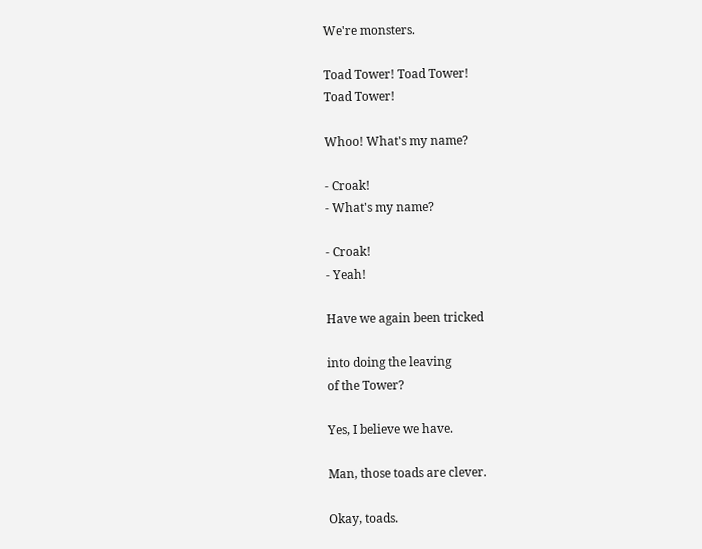We're monsters.

Toad Tower! Toad Tower!
Toad Tower!

Whoo! What's my name?

- Croak!
- What's my name?

- Croak!
- Yeah!

Have we again been tricked

into doing the leaving
of the Tower?

Yes, I believe we have.

Man, those toads are clever.

Okay, toads.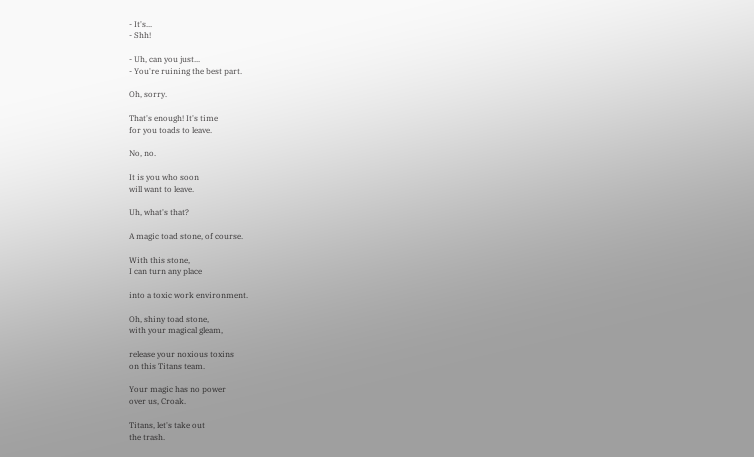- It's...
- Shh!

- Uh, can you just...
- You're ruining the best part.

Oh, sorry.

That's enough! It's time
for you toads to leave.

No, no.

It is you who soon
will want to leave.

Uh, what's that?

A magic toad stone, of course.

With this stone,
I can turn any place

into a toxic work environment.

Oh, shiny toad stone,
with your magical gleam,

release your noxious toxins
on this Titans team.

Your magic has no power
over us, Croak.

Titans, let's take out
the trash.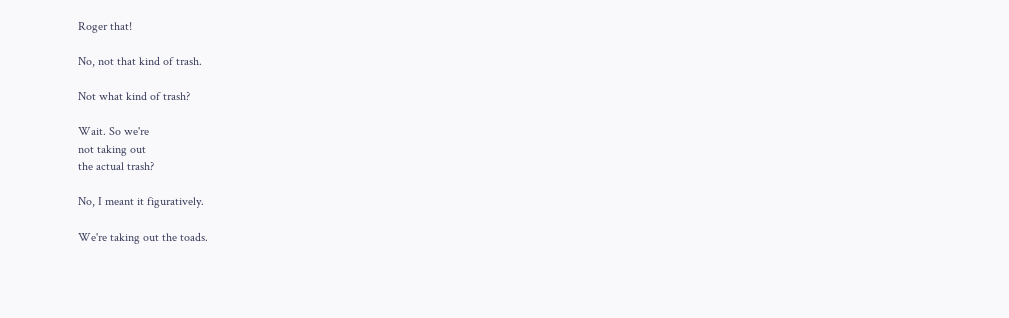Roger that!

No, not that kind of trash.

Not what kind of trash?

Wait. So we're
not taking out
the actual trash?

No, I meant it figuratively.

We're taking out the toads.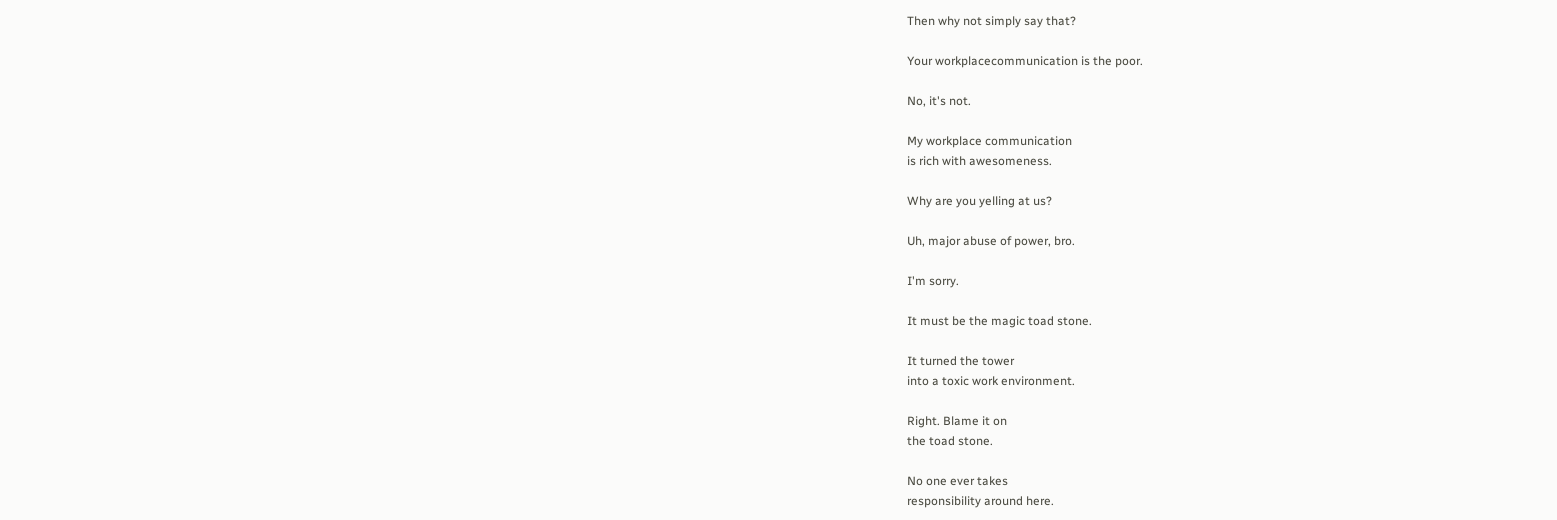Then why not simply say that?

Your workplacecommunication is the poor.

No, it's not.

My workplace communication
is rich with awesomeness.

Why are you yelling at us?

Uh, major abuse of power, bro.

I'm sorry.

It must be the magic toad stone.

It turned the tower
into a toxic work environment.

Right. Blame it on
the toad stone.

No one ever takes
responsibility around here.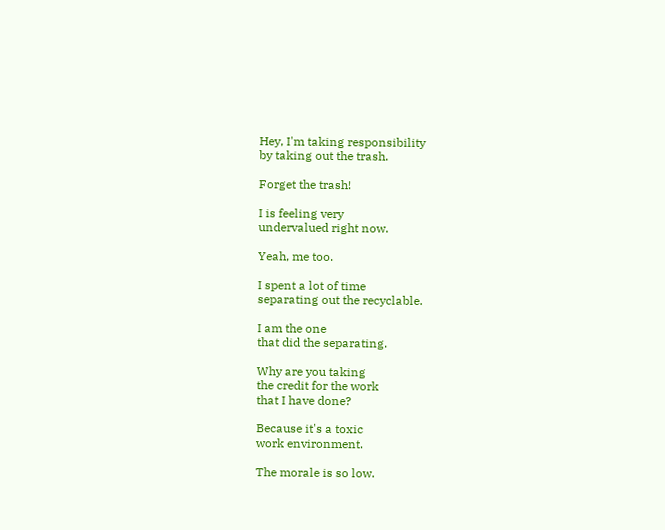Hey, I'm taking responsibility
by taking out the trash.

Forget the trash!

I is feeling very
undervalued right now.

Yeah, me too.

I spent a lot of time
separating out the recyclable.

I am the one
that did the separating.

Why are you taking
the credit for the work
that I have done?

Because it's a toxic
work environment.

The morale is so low.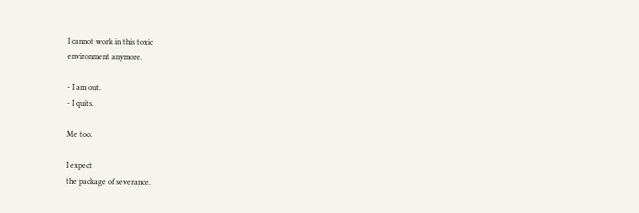I cannot work in this toxic
environment anymore.

- I am out.
- I quits.

Me too.

I expect
the package of severance.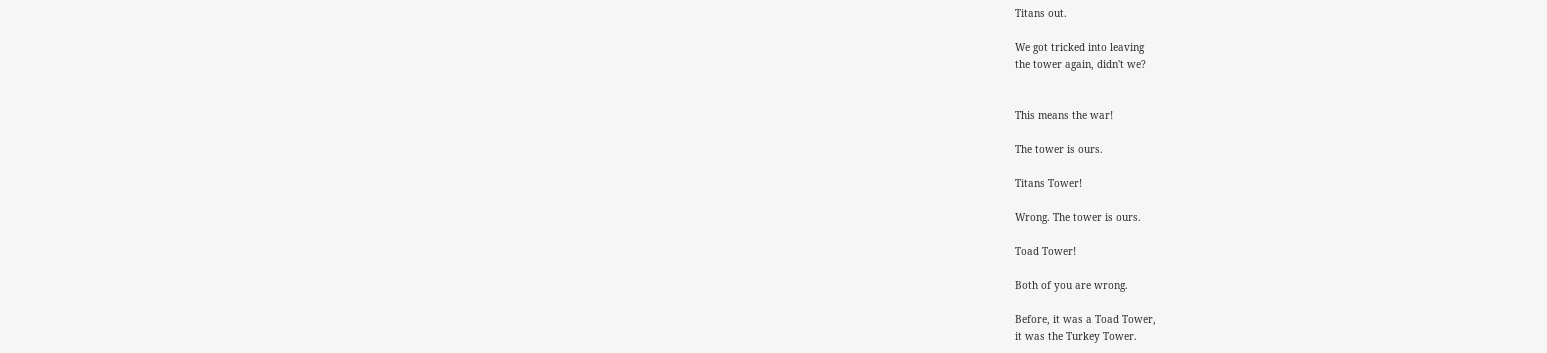Titans out.

We got tricked into leaving
the tower again, didn't we?


This means the war!

The tower is ours.

Titans Tower!

Wrong. The tower is ours.

Toad Tower!

Both of you are wrong.

Before, it was a Toad Tower,
it was the Turkey Tower.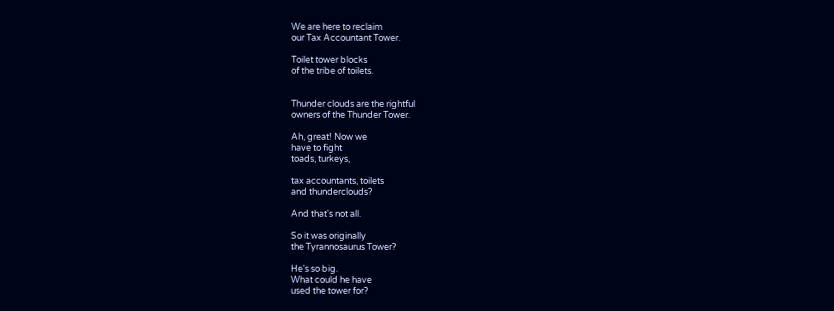We are here to reclaim
our Tax Accountant Tower.

Toilet tower blocks
of the tribe of toilets.


Thunder clouds are the rightful
owners of the Thunder Tower.

Ah, great! Now we
have to fight
toads, turkeys,

tax accountants, toilets
and thunderclouds?

And that's not all.

So it was originally
the Tyrannosaurus Tower?

He's so big.
What could he have
used the tower for?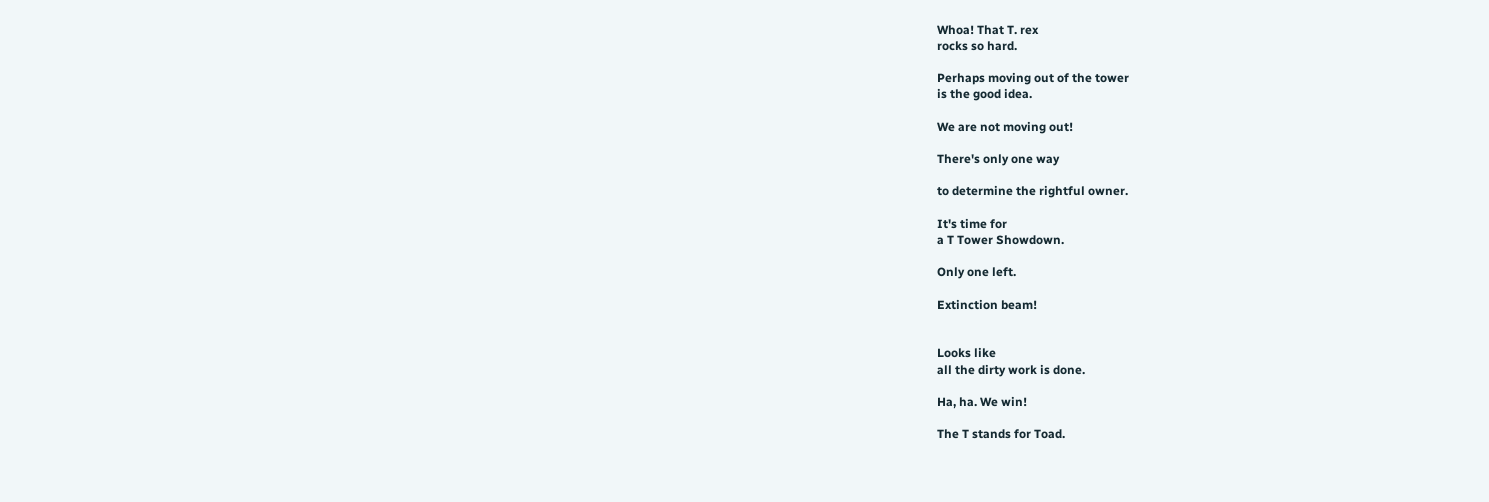Whoa! That T. rex
rocks so hard.

Perhaps moving out of the tower
is the good idea.

We are not moving out!

There's only one way

to determine the rightful owner.

It's time for
a T Tower Showdown.

Only one left.

Extinction beam!


Looks like
all the dirty work is done.

Ha, ha. We win!

The T stands for Toad.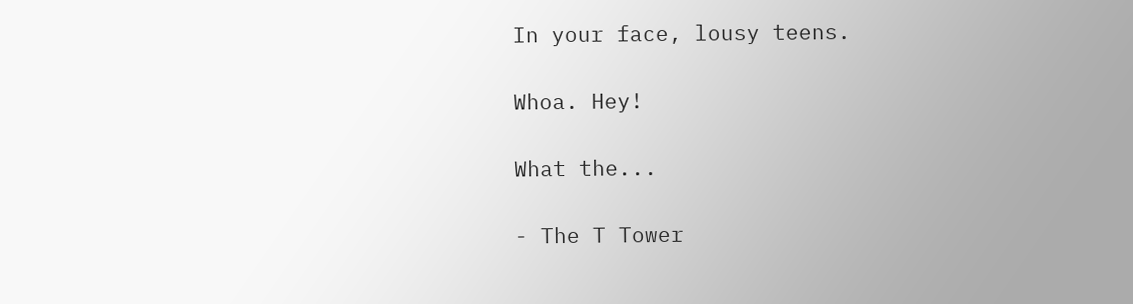In your face, lousy teens.

Whoa. Hey!

What the...

- The T Tower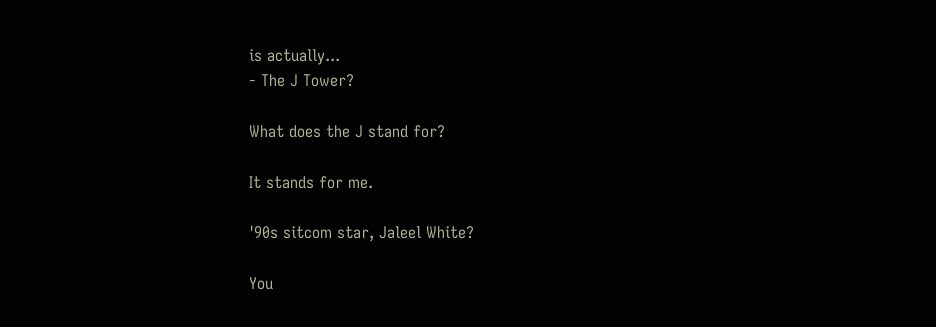is actually...
- The J Tower?

What does the J stand for?

It stands for me.

'90s sitcom star, Jaleel White?

You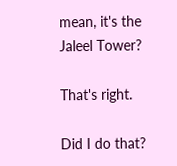mean, it's the Jaleel Tower?

That's right.

Did I do that?